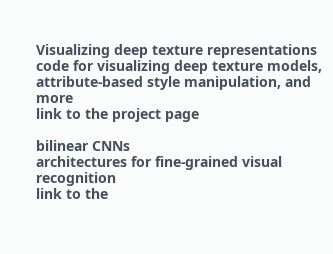Visualizing deep texture representations
code for visualizing deep texture models, attribute-based style manipulation, and more
link to the project page

bilinear CNNs
architectures for fine-grained visual recognition
link to the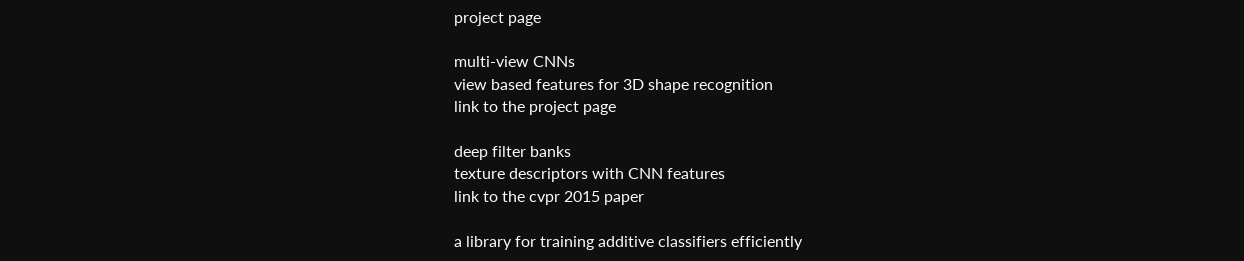project page

multi-view CNNs
view based features for 3D shape recognition
link to the project page

deep filter banks
texture descriptors with CNN features
link to the cvpr 2015 paper

a library for training additive classifiers efficiently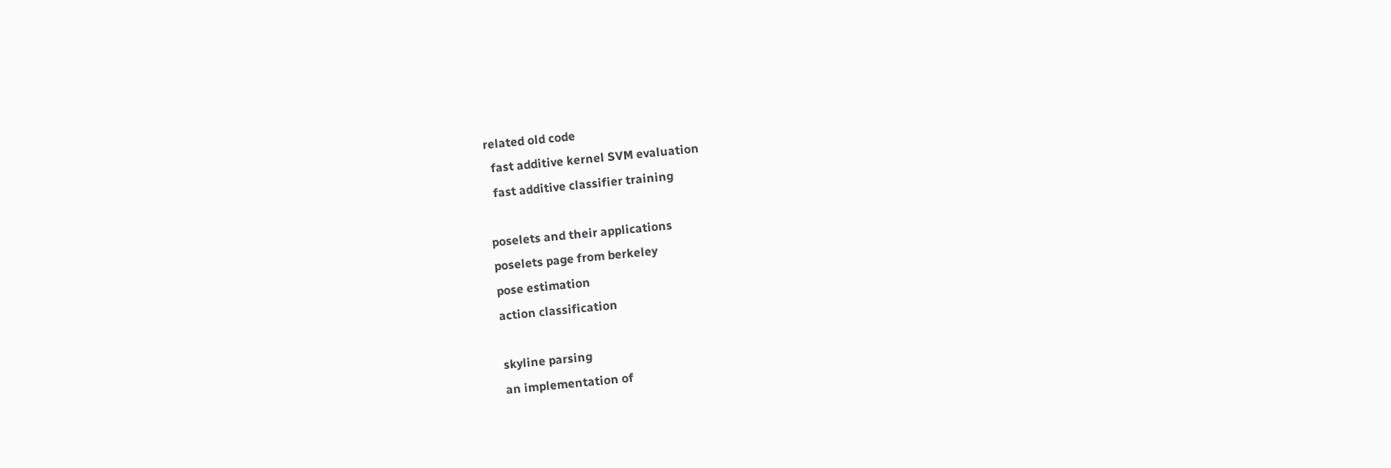related old code
  fast additive kernel SVM evaluation
  fast additive classifier training

poselets and their applications
poselets page from berkeley
pose estimation
action classification

skyline parsing
an implementation of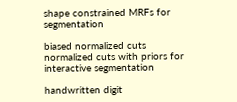shape constrained MRFs for segmentation

biased normalized cuts
normalized cuts with priors for interactive segmentation

handwritten digit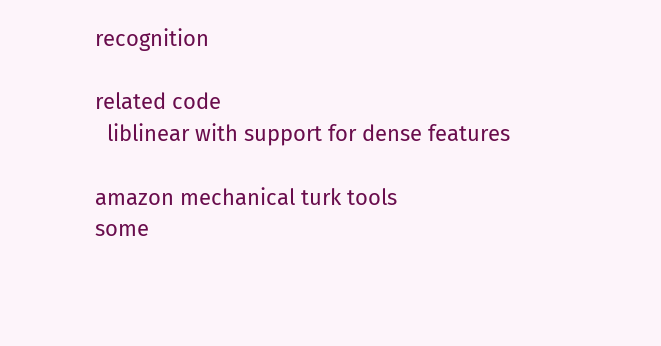recognition

related code
  liblinear with support for dense features

amazon mechanical turk tools
some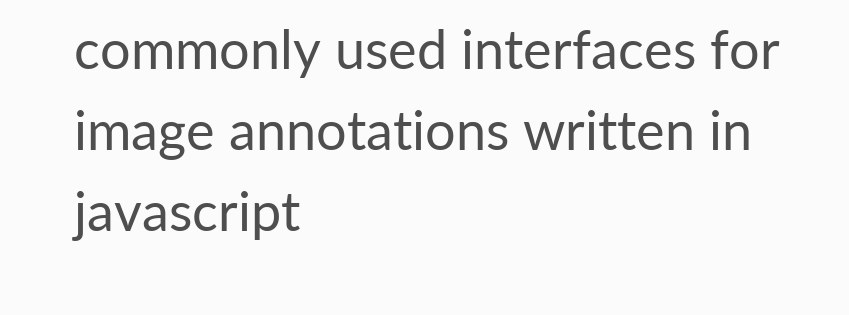commonly used interfaces for image annotations written in javascript